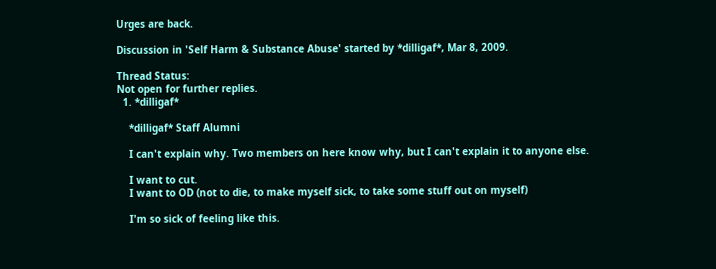Urges are back.

Discussion in 'Self Harm & Substance Abuse' started by *dilligaf*, Mar 8, 2009.

Thread Status:
Not open for further replies.
  1. *dilligaf*

    *dilligaf* Staff Alumni

    I can't explain why. Two members on here know why, but I can't explain it to anyone else.

    I want to cut.
    I want to OD (not to die, to make myself sick, to take some stuff out on myself)

    I'm so sick of feeling like this.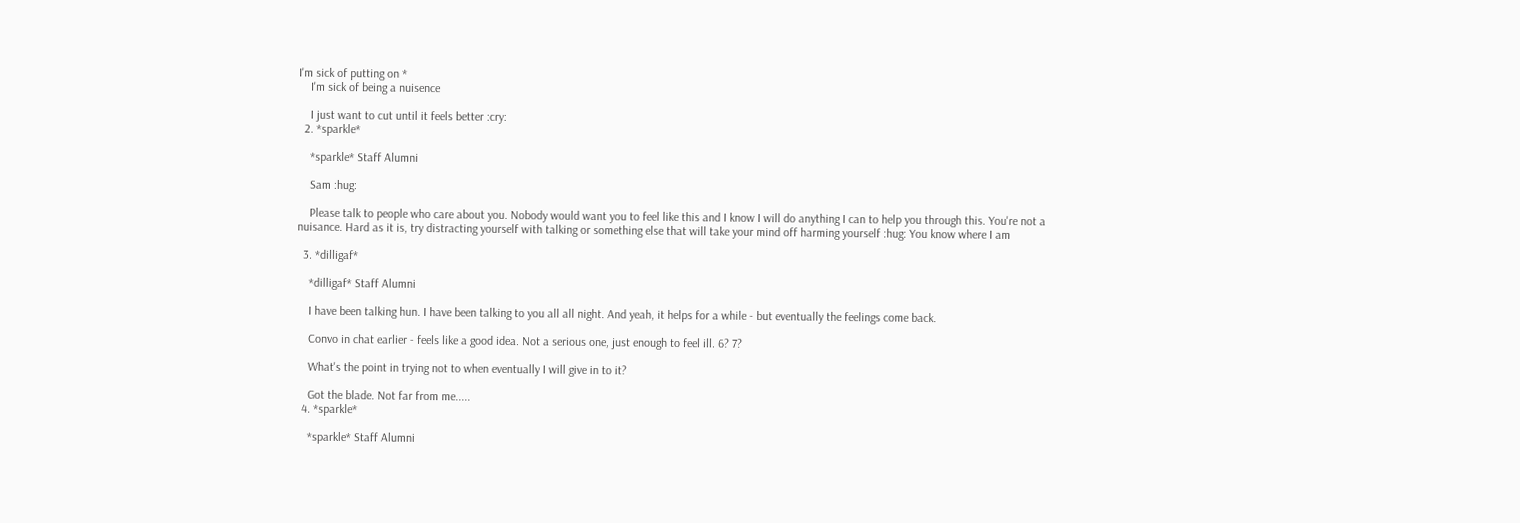I'm sick of putting on *
    I'm sick of being a nuisence

    I just want to cut until it feels better :cry:
  2. *sparkle*

    *sparkle* Staff Alumni

    Sam :hug:

    Please talk to people who care about you. Nobody would want you to feel like this and I know I will do anything I can to help you through this. You're not a nuisance. Hard as it is, try distracting yourself with talking or something else that will take your mind off harming yourself :hug: You know where I am

  3. *dilligaf*

    *dilligaf* Staff Alumni

    I have been talking hun. I have been talking to you all all night. And yeah, it helps for a while - but eventually the feelings come back.

    Convo in chat earlier - feels like a good idea. Not a serious one, just enough to feel ill. 6? 7?

    What's the point in trying not to when eventually I will give in to it?

    Got the blade. Not far from me.....
  4. *sparkle*

    *sparkle* Staff Alumni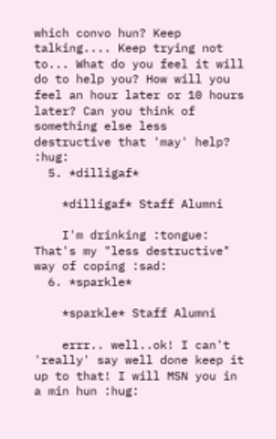which convo hun? Keep talking.... Keep trying not to... What do you feel it will do to help you? How will you feel an hour later or 10 hours later? Can you think of something else less destructive that 'may' help? :hug:
  5. *dilligaf*

    *dilligaf* Staff Alumni

    I'm drinking :tongue: That's my "less destructive" way of coping :sad:
  6. *sparkle*

    *sparkle* Staff Alumni

    errr.. well..ok! I can't 'really' say well done keep it up to that! I will MSN you in a min hun :hug: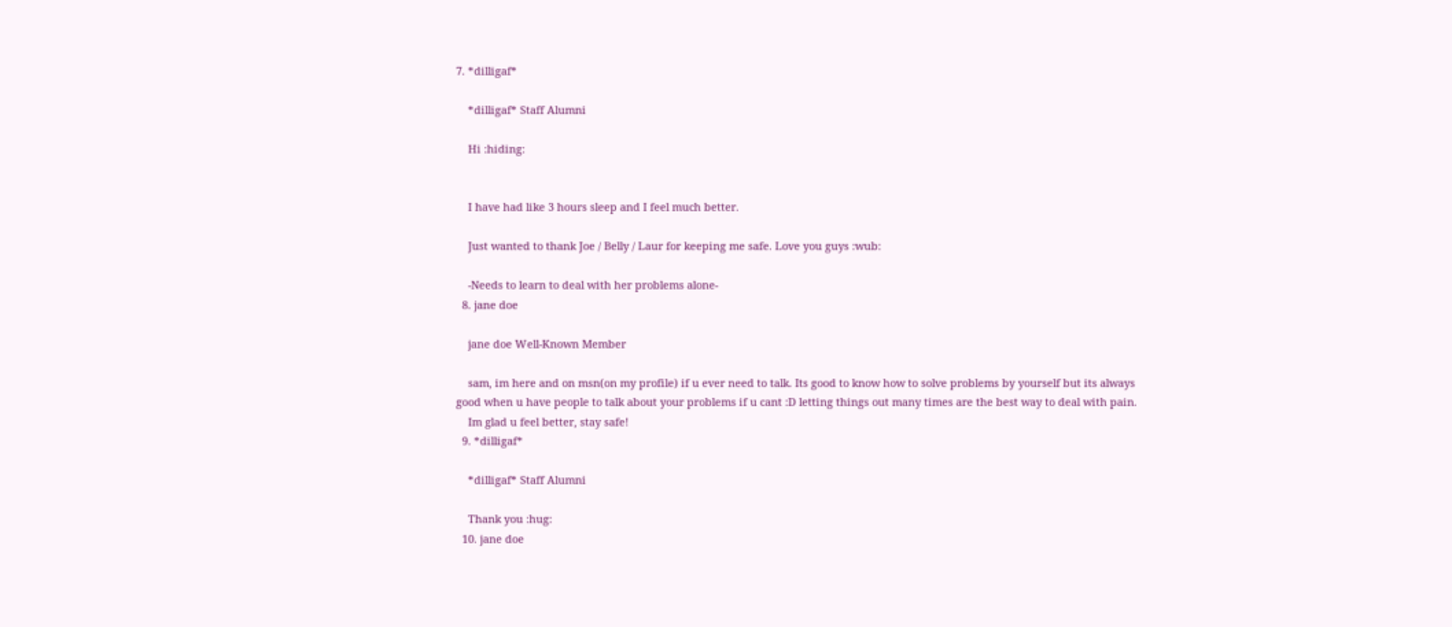7. *dilligaf*

    *dilligaf* Staff Alumni

    Hi :hiding:


    I have had like 3 hours sleep and I feel much better.

    Just wanted to thank Joe / Belly / Laur for keeping me safe. Love you guys :wub:

    -Needs to learn to deal with her problems alone-
  8. jane doe

    jane doe Well-Known Member

    sam, im here and on msn(on my profile) if u ever need to talk. Its good to know how to solve problems by yourself but its always good when u have people to talk about your problems if u cant :D letting things out many times are the best way to deal with pain.
    Im glad u feel better, stay safe!
  9. *dilligaf*

    *dilligaf* Staff Alumni

    Thank you :hug:
  10. jane doe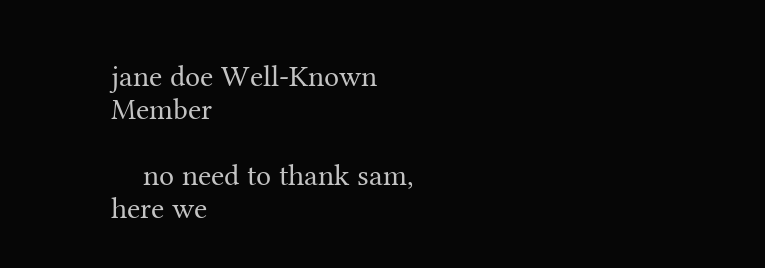jane doe Well-Known Member

    no need to thank sam, here we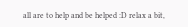all are to help and be helped :D relax a bit,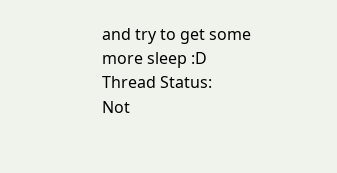and try to get some more sleep :D
Thread Status:
Not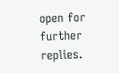open for further replies.